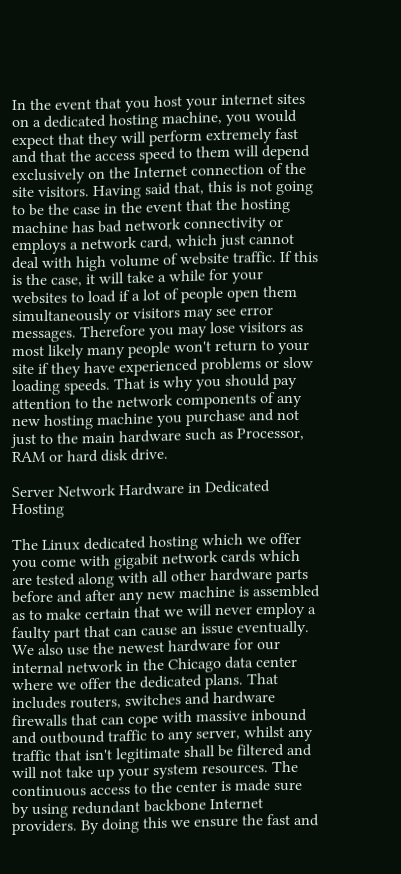In the event that you host your internet sites on a dedicated hosting machine, you would expect that they will perform extremely fast and that the access speed to them will depend exclusively on the Internet connection of the site visitors. Having said that, this is not going to be the case in the event that the hosting machine has bad network connectivity or employs a network card, which just cannot deal with high volume of website traffic. If this is the case, it will take a while for your websites to load if a lot of people open them simultaneously or visitors may see error messages. Therefore you may lose visitors as most likely many people won't return to your site if they have experienced problems or slow loading speeds. That is why you should pay attention to the network components of any new hosting machine you purchase and not just to the main hardware such as Processor, RAM or hard disk drive.

Server Network Hardware in Dedicated Hosting

The Linux dedicated hosting which we offer you come with gigabit network cards which are tested along with all other hardware parts before and after any new machine is assembled as to make certain that we will never employ a faulty part that can cause an issue eventually. We also use the newest hardware for our internal network in the Chicago data center where we offer the dedicated plans. That includes routers, switches and hardware firewalls that can cope with massive inbound and outbound traffic to any server, whilst any traffic that isn't legitimate shall be filtered and will not take up your system resources. The continuous access to the center is made sure by using redundant backbone Internet providers. By doing this we ensure the fast and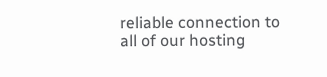reliable connection to all of our hosting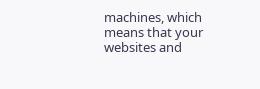machines, which means that your websites and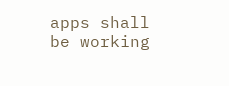apps shall be working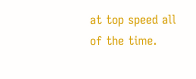at top speed all of the time.